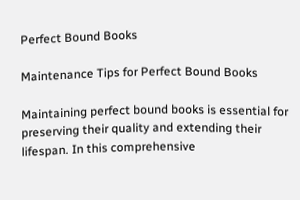Perfect Bound Books

Maintenance Tips for Perfect Bound Books

Maintaining perfect bound books is essential for preserving their quality and extending their lifespan. In this comprehensive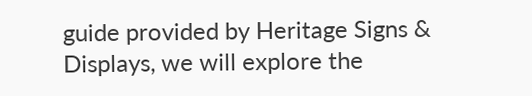guide provided by Heritage Signs & Displays, we will explore the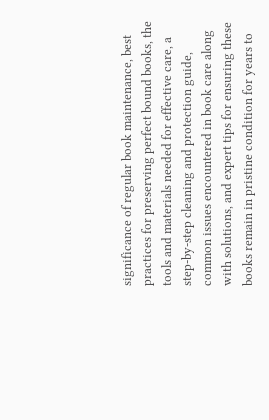significance of regular book maintenance, best practices for preserving perfect bound books, the tools and materials needed for effective care, a step-by-step cleaning and protection guide, common issues encountered in book care along with solutions, and expert tips for ensuring these books remain in pristine condition for years to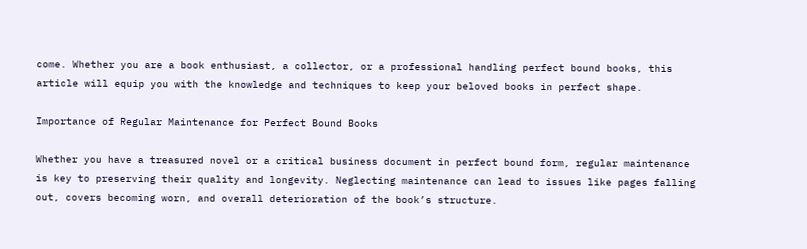come. Whether you are a book enthusiast, a collector, or a professional handling perfect bound books, this article will equip you with the knowledge and techniques to keep your beloved books in perfect shape.

Importance of Regular Maintenance for Perfect Bound Books

Whether you have a treasured novel or a critical business document in perfect bound form, regular maintenance is key to preserving their quality and longevity. Neglecting maintenance can lead to issues like pages falling out, covers becoming worn, and overall deterioration of the book’s structure.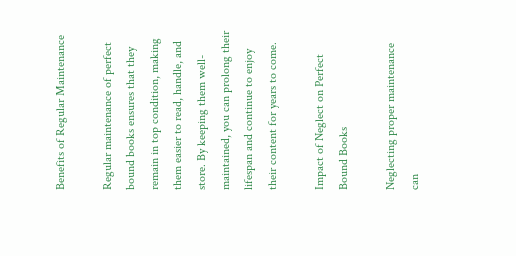Benefits of Regular Maintenance

Regular maintenance of perfect bound books ensures that they remain in top condition, making them easier to read, handle, and store. By keeping them well-maintained, you can prolong their lifespan and continue to enjoy their content for years to come.

Impact of Neglect on Perfect Bound Books

Neglecting proper maintenance can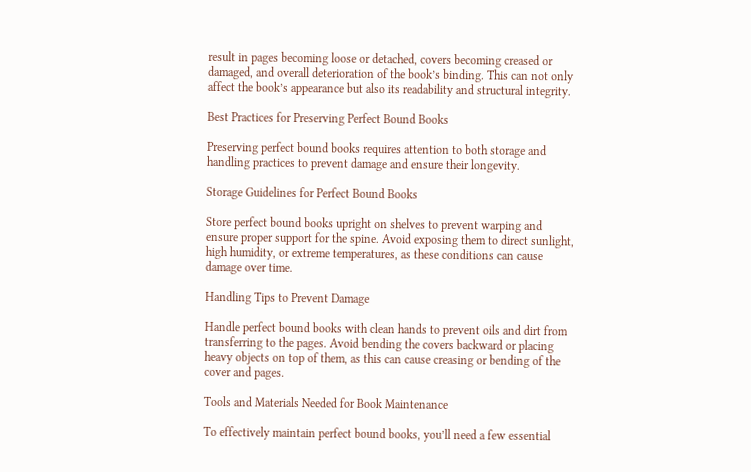result in pages becoming loose or detached, covers becoming creased or damaged, and overall deterioration of the book’s binding. This can not only affect the book’s appearance but also its readability and structural integrity.

Best Practices for Preserving Perfect Bound Books

Preserving perfect bound books requires attention to both storage and handling practices to prevent damage and ensure their longevity.

Storage Guidelines for Perfect Bound Books

Store perfect bound books upright on shelves to prevent warping and ensure proper support for the spine. Avoid exposing them to direct sunlight, high humidity, or extreme temperatures, as these conditions can cause damage over time.

Handling Tips to Prevent Damage

Handle perfect bound books with clean hands to prevent oils and dirt from transferring to the pages. Avoid bending the covers backward or placing heavy objects on top of them, as this can cause creasing or bending of the cover and pages.

Tools and Materials Needed for Book Maintenance

To effectively maintain perfect bound books, you’ll need a few essential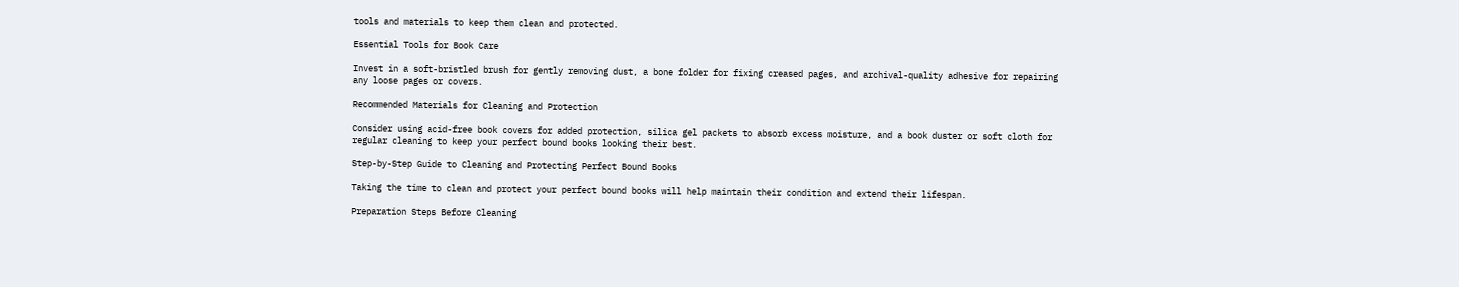tools and materials to keep them clean and protected.

Essential Tools for Book Care

Invest in a soft-bristled brush for gently removing dust, a bone folder for fixing creased pages, and archival-quality adhesive for repairing any loose pages or covers.

Recommended Materials for Cleaning and Protection

Consider using acid-free book covers for added protection, silica gel packets to absorb excess moisture, and a book duster or soft cloth for regular cleaning to keep your perfect bound books looking their best.

Step-by-Step Guide to Cleaning and Protecting Perfect Bound Books

Taking the time to clean and protect your perfect bound books will help maintain their condition and extend their lifespan.

Preparation Steps Before Cleaning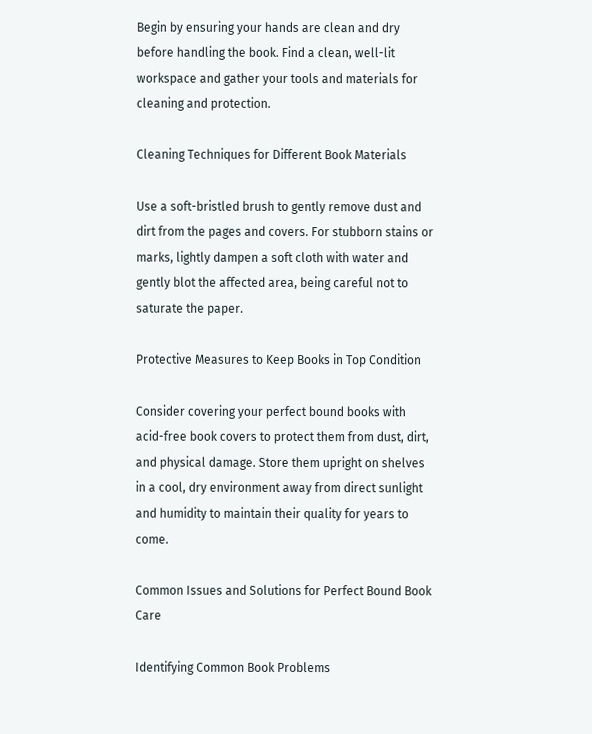Begin by ensuring your hands are clean and dry before handling the book. Find a clean, well-lit workspace and gather your tools and materials for cleaning and protection.

Cleaning Techniques for Different Book Materials

Use a soft-bristled brush to gently remove dust and dirt from the pages and covers. For stubborn stains or marks, lightly dampen a soft cloth with water and gently blot the affected area, being careful not to saturate the paper.

Protective Measures to Keep Books in Top Condition

Consider covering your perfect bound books with acid-free book covers to protect them from dust, dirt, and physical damage. Store them upright on shelves in a cool, dry environment away from direct sunlight and humidity to maintain their quality for years to come.

Common Issues and Solutions for Perfect Bound Book Care

Identifying Common Book Problems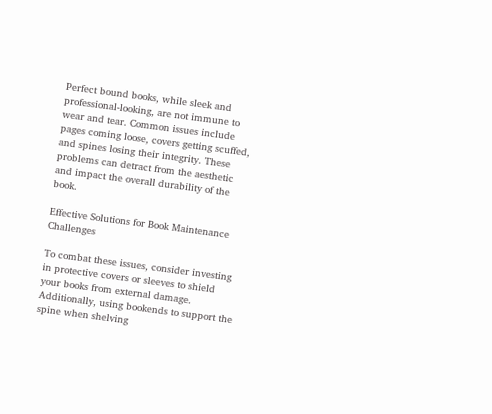Perfect bound books, while sleek and professional-looking, are not immune to wear and tear. Common issues include pages coming loose, covers getting scuffed, and spines losing their integrity. These problems can detract from the aesthetic and impact the overall durability of the book.

Effective Solutions for Book Maintenance Challenges

To combat these issues, consider investing in protective covers or sleeves to shield your books from external damage. Additionally, using bookends to support the spine when shelving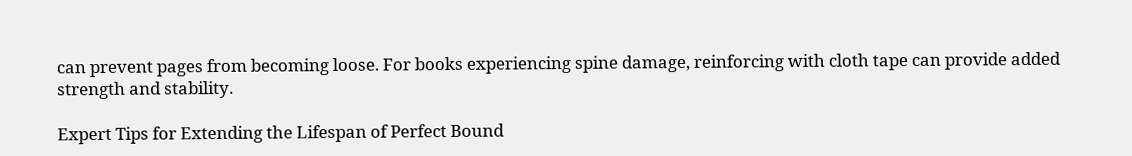can prevent pages from becoming loose. For books experiencing spine damage, reinforcing with cloth tape can provide added strength and stability.

Expert Tips for Extending the Lifespan of Perfect Bound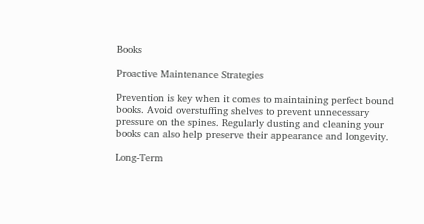Books

Proactive Maintenance Strategies

Prevention is key when it comes to maintaining perfect bound books. Avoid overstuffing shelves to prevent unnecessary pressure on the spines. Regularly dusting and cleaning your books can also help preserve their appearance and longevity.

Long-Term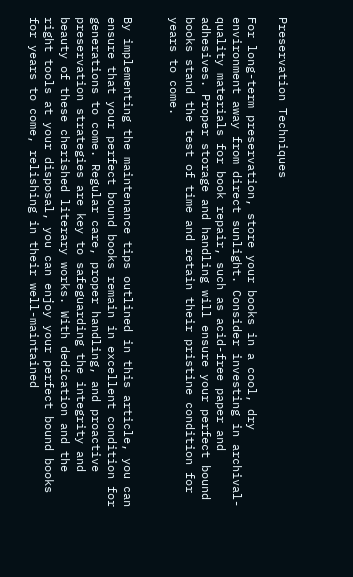Preservation Techniques

For long-term preservation, store your books in a cool, dry environment away from direct sunlight. Consider investing in archival-quality materials for book repair, such as acid-free paper and adhesives. Proper storage and handling will ensure your perfect bound books stand the test of time and retain their pristine condition for years to come.


By implementing the maintenance tips outlined in this article, you can ensure that your perfect bound books remain in excellent condition for generations to come. Regular care, proper handling, and proactive preservation strategies are key to safeguarding the integrity and beauty of these cherished literary works. With dedication and the right tools at your disposal, you can enjoy your perfect bound books for years to come, relishing in their well-maintained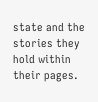state and the stories they hold within their pages.